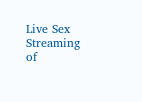Live Sex Streaming of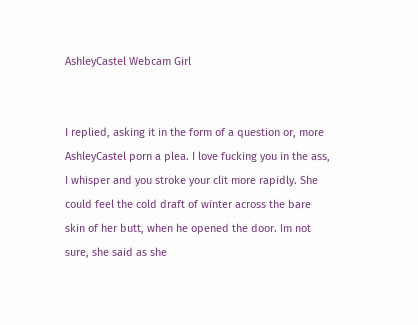AshleyCastel Webcam Girl


I replied, asking it in the form of a question or, more AshleyCastel porn a plea. I love fucking you in the ass, I whisper and you stroke your clit more rapidly. She could feel the cold draft of winter across the bare skin of her butt, when he opened the door. Im not sure, she said as she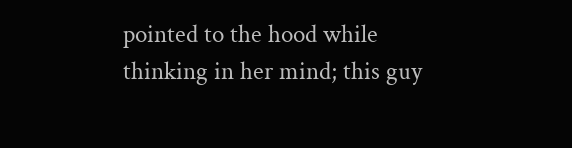pointed to the hood while thinking in her mind; this guy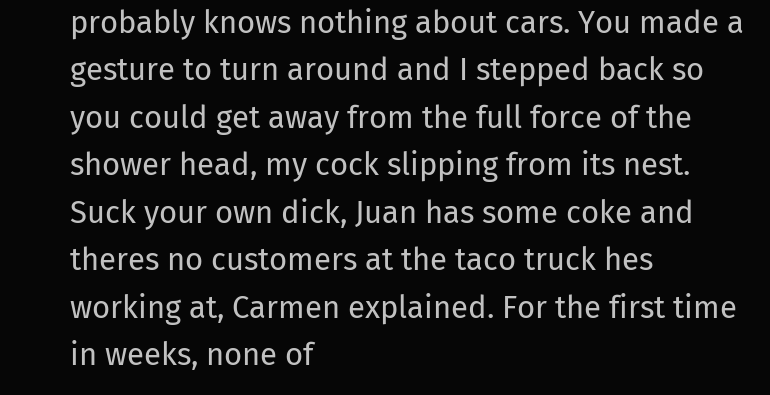probably knows nothing about cars. You made a gesture to turn around and I stepped back so you could get away from the full force of the shower head, my cock slipping from its nest. Suck your own dick, Juan has some coke and theres no customers at the taco truck hes working at, Carmen explained. For the first time in weeks, none of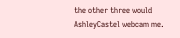the other three would AshleyCastel webcam me.